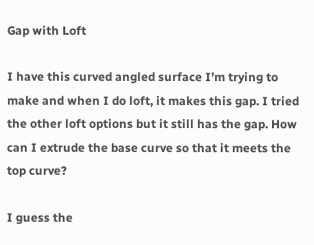Gap with Loft

I have this curved angled surface I’m trying to make and when I do loft, it makes this gap. I tried the other loft options but it still has the gap. How can I extrude the base curve so that it meets the top curve?

I guess the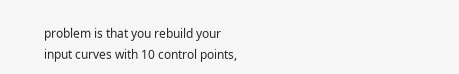problem is that you rebuild your input curves with 10 control points,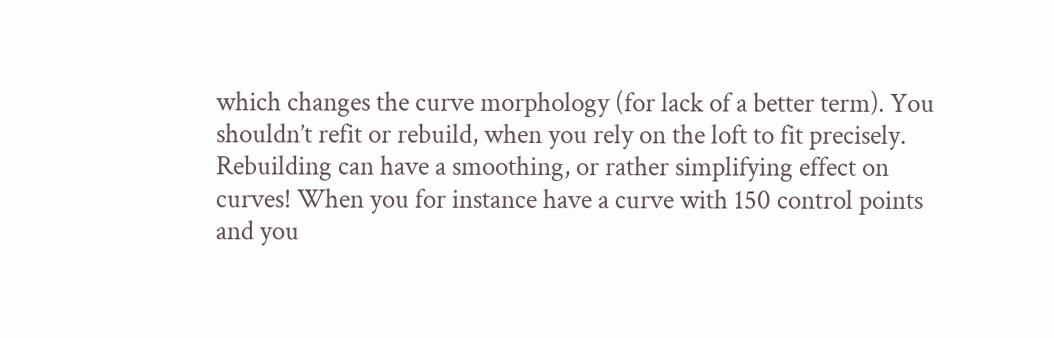which changes the curve morphology (for lack of a better term). You shouldn’t refit or rebuild, when you rely on the loft to fit precisely.
Rebuilding can have a smoothing, or rather simplifying effect on curves! When you for instance have a curve with 150 control points and you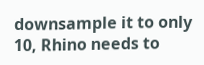downsample it to only 10, Rhino needs to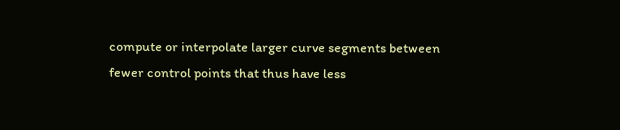compute or interpolate larger curve segments between fewer control points that thus have less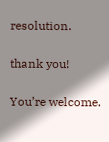resolution.

thank you!

You’re welcome.